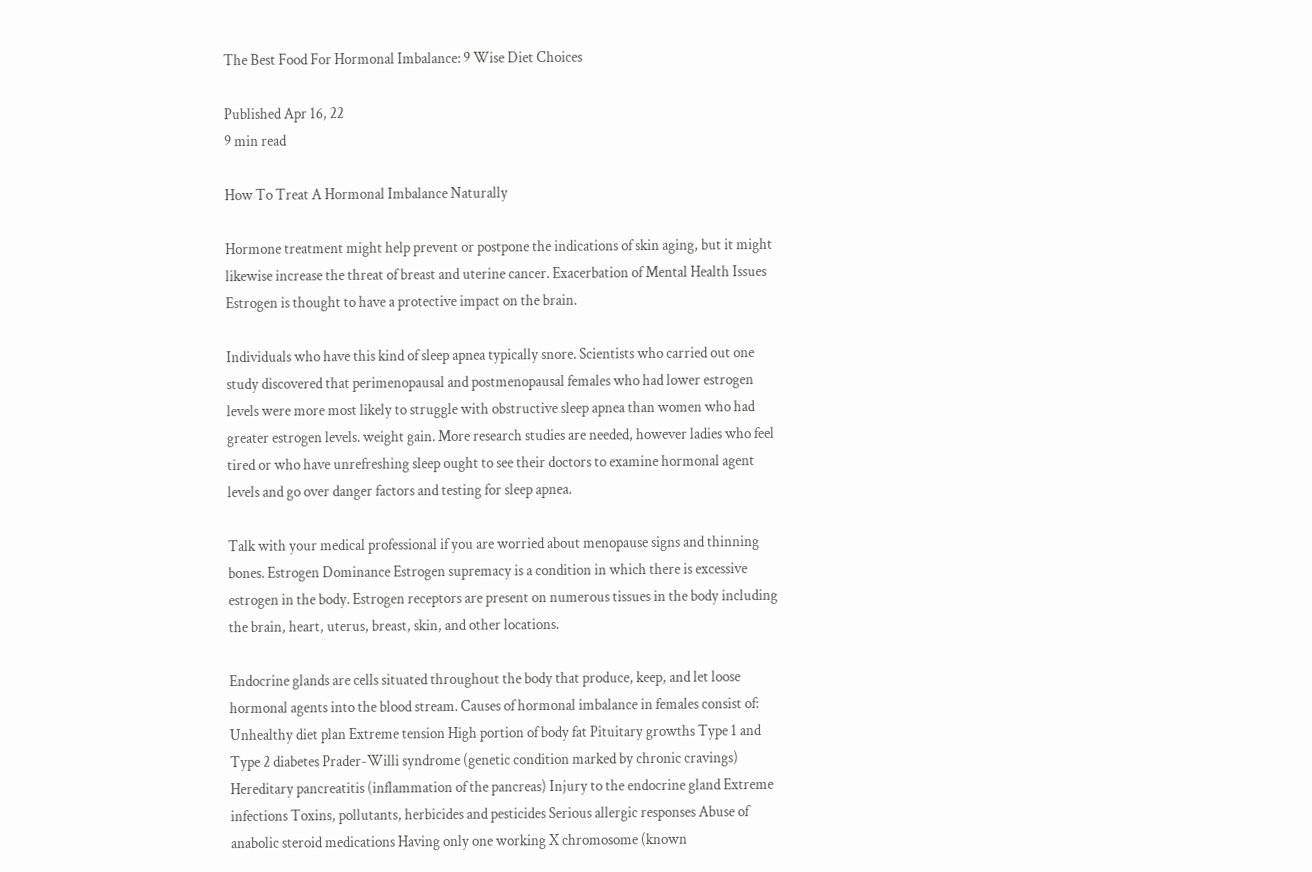The Best Food For Hormonal Imbalance: 9 Wise Diet Choices

Published Apr 16, 22
9 min read

How To Treat A Hormonal Imbalance Naturally

Hormone treatment might help prevent or postpone the indications of skin aging, but it might likewise increase the threat of breast and uterine cancer. Exacerbation of Mental Health Issues Estrogen is thought to have a protective impact on the brain.

Individuals who have this kind of sleep apnea typically snore. Scientists who carried out one study discovered that perimenopausal and postmenopausal females who had lower estrogen levels were more most likely to struggle with obstructive sleep apnea than women who had greater estrogen levels. weight gain. More research studies are needed, however ladies who feel tired or who have unrefreshing sleep ought to see their doctors to examine hormonal agent levels and go over danger factors and testing for sleep apnea.

Talk with your medical professional if you are worried about menopause signs and thinning bones. Estrogen Dominance Estrogen supremacy is a condition in which there is excessive estrogen in the body. Estrogen receptors are present on numerous tissues in the body including the brain, heart, uterus, breast, skin, and other locations.

Endocrine glands are cells situated throughout the body that produce, keep, and let loose hormonal agents into the blood stream. Causes of hormonal imbalance in females consist of: Unhealthy diet plan Extreme tension High portion of body fat Pituitary growths Type 1 and Type 2 diabetes Prader-Willi syndrome (genetic condition marked by chronic cravings) Hereditary pancreatitis (inflammation of the pancreas) Injury to the endocrine gland Extreme infections Toxins, pollutants, herbicides and pesticides Serious allergic responses Abuse of anabolic steroid medications Having only one working X chromosome (known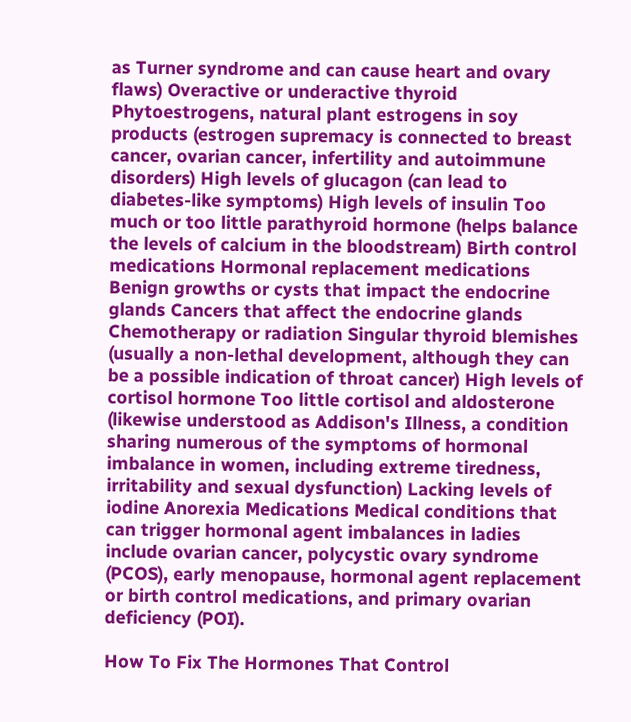as Turner syndrome and can cause heart and ovary flaws) Overactive or underactive thyroid Phytoestrogens, natural plant estrogens in soy products (estrogen supremacy is connected to breast cancer, ovarian cancer, infertility and autoimmune disorders) High levels of glucagon (can lead to diabetes-like symptoms) High levels of insulin Too much or too little parathyroid hormone (helps balance the levels of calcium in the bloodstream) Birth control medications Hormonal replacement medications Benign growths or cysts that impact the endocrine glands Cancers that affect the endocrine glands Chemotherapy or radiation Singular thyroid blemishes (usually a non-lethal development, although they can be a possible indication of throat cancer) High levels of cortisol hormone Too little cortisol and aldosterone (likewise understood as Addison's Illness, a condition sharing numerous of the symptoms of hormonal imbalance in women, including extreme tiredness, irritability and sexual dysfunction) Lacking levels of iodine Anorexia Medications Medical conditions that can trigger hormonal agent imbalances in ladies include ovarian cancer, polycystic ovary syndrome (PCOS), early menopause, hormonal agent replacement or birth control medications, and primary ovarian deficiency (POI).

How To Fix The Hormones That Control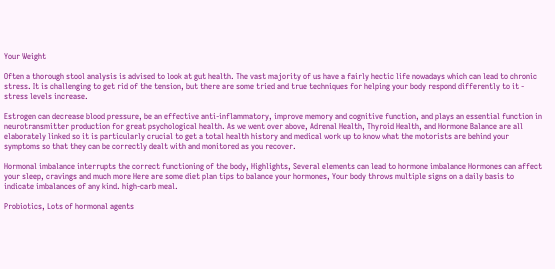Your Weight

Often a thorough stool analysis is advised to look at gut health. The vast majority of us have a fairly hectic life nowadays which can lead to chronic stress. It is challenging to get rid of the tension, but there are some tried and true techniques for helping your body respond differently to it - stress levels increase.

Estrogen can decrease blood pressure, be an effective anti-inflammatory, improve memory and cognitive function, and plays an essential function in neurotransmitter production for great psychological health. As we went over above, Adrenal Health, Thyroid Health, and Hormone Balance are all elaborately linked so it is particularly crucial to get a total health history and medical work up to know what the motorists are behind your symptoms so that they can be correctly dealt with and monitored as you recover.

Hormonal imbalance interrupts the correct functioning of the body, Highlights, Several elements can lead to hormone imbalance Hormones can affect your sleep, cravings and much more Here are some diet plan tips to balance your hormones, Your body throws multiple signs on a daily basis to indicate imbalances of any kind. high-carb meal.

Probiotics, Lots of hormonal agents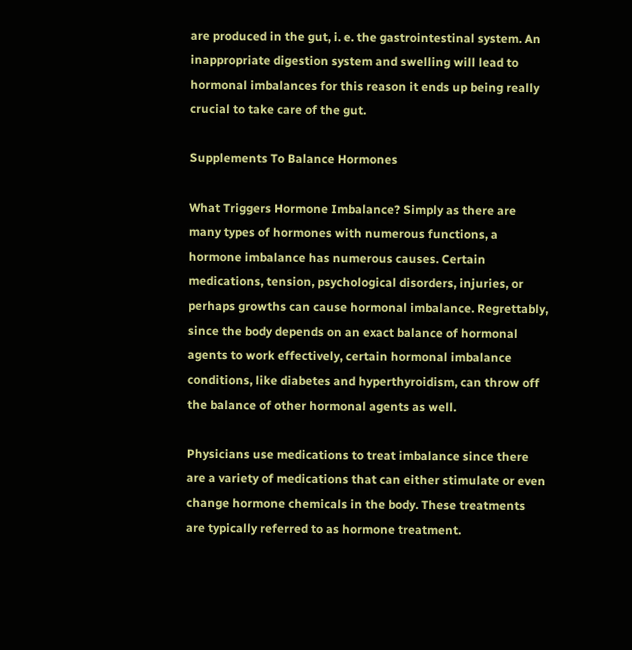are produced in the gut, i. e. the gastrointestinal system. An inappropriate digestion system and swelling will lead to hormonal imbalances for this reason it ends up being really crucial to take care of the gut.

Supplements To Balance Hormones

What Triggers Hormone Imbalance? Simply as there are many types of hormones with numerous functions, a hormone imbalance has numerous causes. Certain medications, tension, psychological disorders, injuries, or perhaps growths can cause hormonal imbalance. Regrettably, since the body depends on an exact balance of hormonal agents to work effectively, certain hormonal imbalance conditions, like diabetes and hyperthyroidism, can throw off the balance of other hormonal agents as well.

Physicians use medications to treat imbalance since there are a variety of medications that can either stimulate or even change hormone chemicals in the body. These treatments are typically referred to as hormone treatment.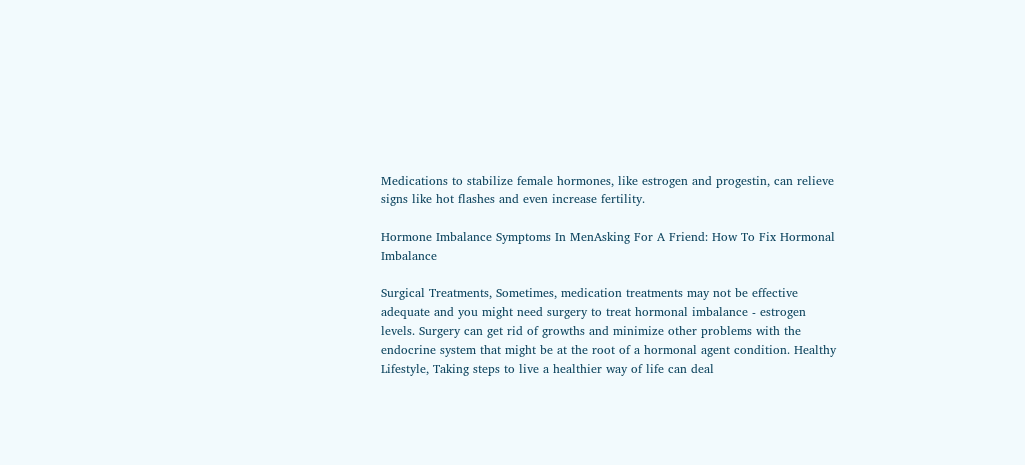Medications to stabilize female hormones, like estrogen and progestin, can relieve signs like hot flashes and even increase fertility.

Hormone Imbalance Symptoms In MenAsking For A Friend: How To Fix Hormonal Imbalance

Surgical Treatments, Sometimes, medication treatments may not be effective adequate and you might need surgery to treat hormonal imbalance - estrogen levels. Surgery can get rid of growths and minimize other problems with the endocrine system that might be at the root of a hormonal agent condition. Healthy Lifestyle, Taking steps to live a healthier way of life can deal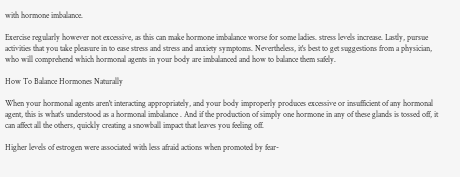with hormone imbalance.

Exercise regularly however not excessive, as this can make hormone imbalance worse for some ladies. stress levels increase. Lastly, pursue activities that you take pleasure in to ease stress and stress and anxiety symptoms. Nevertheless, it's best to get suggestions from a physician, who will comprehend which hormonal agents in your body are imbalanced and how to balance them safely.

How To Balance Hormones Naturally

When your hormonal agents aren't interacting appropriately, and your body improperly produces excessive or insufficient of any hormonal agent, this is what's understood as a hormonal imbalance . And if the production of simply one hormone in any of these glands is tossed off, it can affect all the others, quickly creating a snowball impact that leaves you feeling off.

Higher levels of estrogen were associated with less afraid actions when promoted by fear-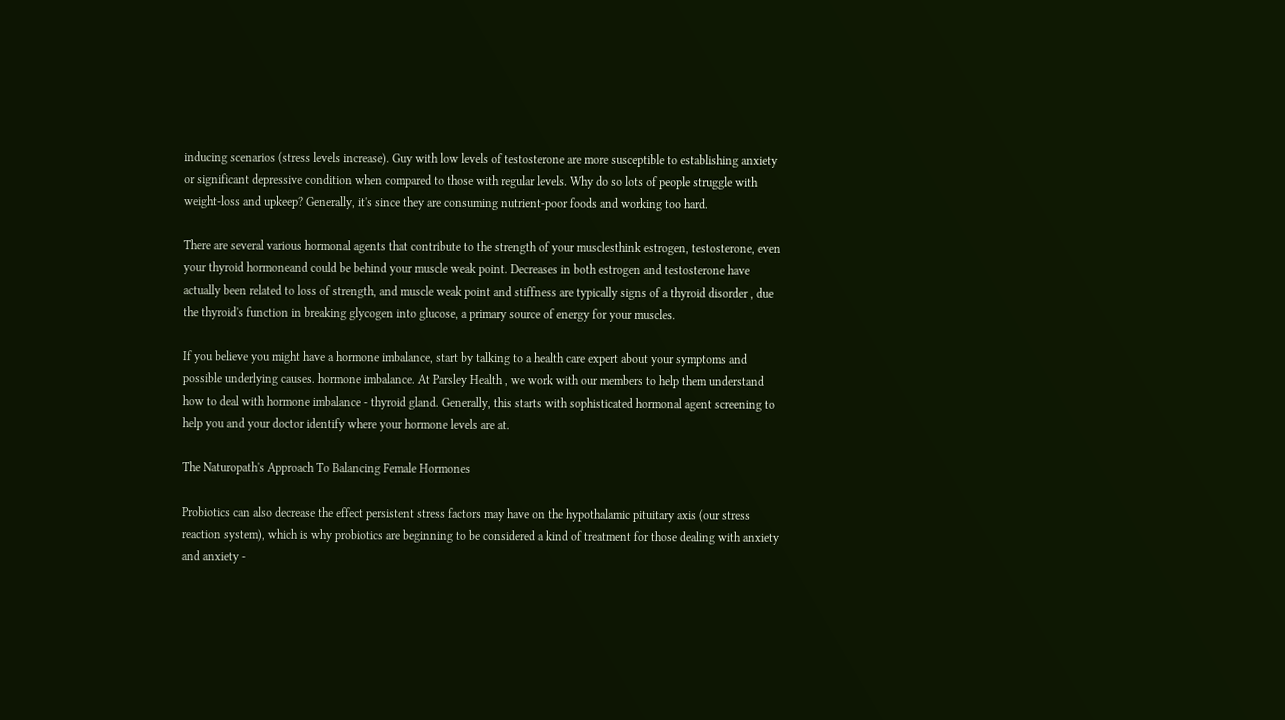inducing scenarios (stress levels increase). Guy with low levels of testosterone are more susceptible to establishing anxiety or significant depressive condition when compared to those with regular levels. Why do so lots of people struggle with weight-loss and upkeep? Generally, it's since they are consuming nutrient-poor foods and working too hard.

There are several various hormonal agents that contribute to the strength of your musclesthink estrogen, testosterone, even your thyroid hormoneand could be behind your muscle weak point. Decreases in both estrogen and testosterone have actually been related to loss of strength, and muscle weak point and stiffness are typically signs of a thyroid disorder , due the thyroid's function in breaking glycogen into glucose, a primary source of energy for your muscles.

If you believe you might have a hormone imbalance, start by talking to a health care expert about your symptoms and possible underlying causes. hormone imbalance. At Parsley Health , we work with our members to help them understand how to deal with hormone imbalance - thyroid gland. Generally, this starts with sophisticated hormonal agent screening to help you and your doctor identify where your hormone levels are at.

The Naturopath's Approach To Balancing Female Hormones

Probiotics can also decrease the effect persistent stress factors may have on the hypothalamic pituitary axis (our stress reaction system), which is why probiotics are beginning to be considered a kind of treatment for those dealing with anxiety and anxiety -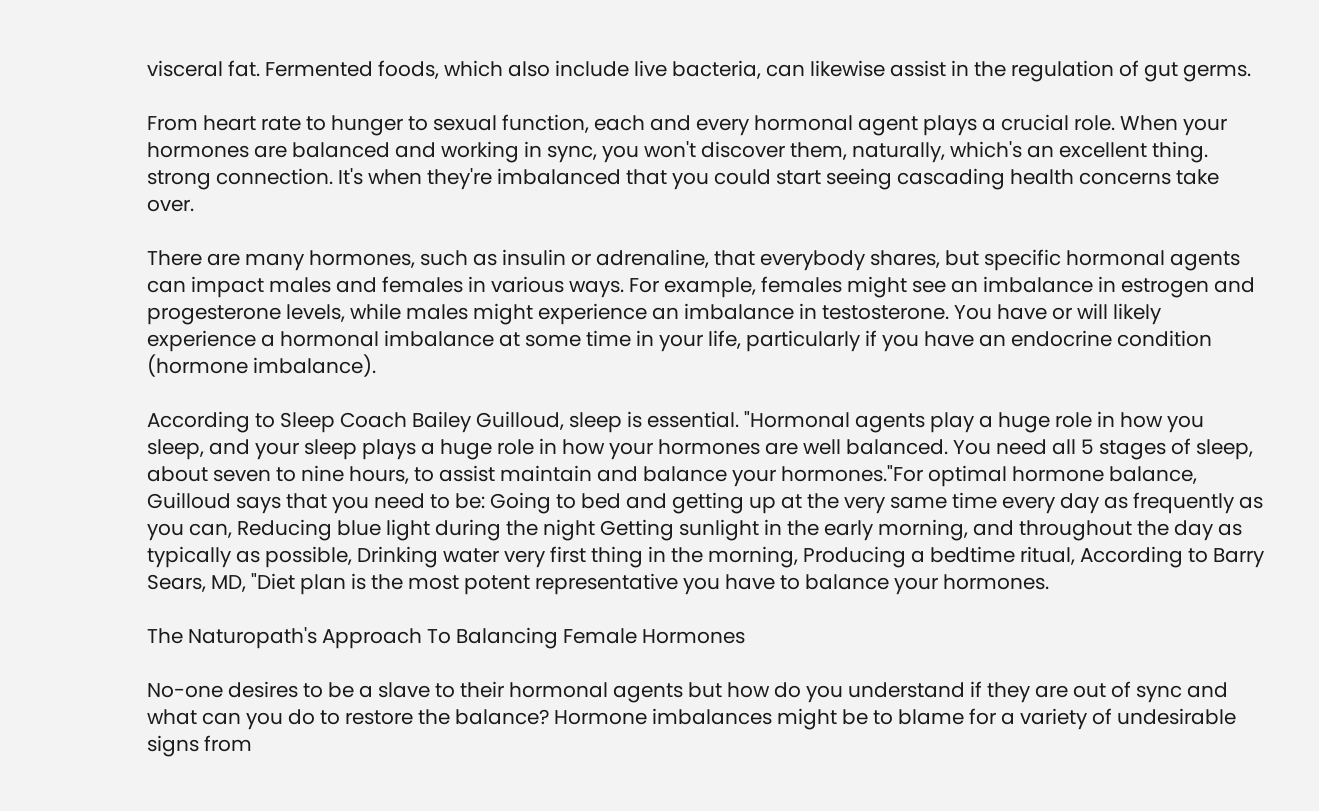visceral fat. Fermented foods, which also include live bacteria, can likewise assist in the regulation of gut germs.

From heart rate to hunger to sexual function, each and every hormonal agent plays a crucial role. When your hormones are balanced and working in sync, you won't discover them, naturally, which's an excellent thing. strong connection. It's when they're imbalanced that you could start seeing cascading health concerns take over.

There are many hormones, such as insulin or adrenaline, that everybody shares, but specific hormonal agents can impact males and females in various ways. For example, females might see an imbalance in estrogen and progesterone levels, while males might experience an imbalance in testosterone. You have or will likely experience a hormonal imbalance at some time in your life, particularly if you have an endocrine condition (hormone imbalance).

According to Sleep Coach Bailey Guilloud, sleep is essential. "Hormonal agents play a huge role in how you sleep, and your sleep plays a huge role in how your hormones are well balanced. You need all 5 stages of sleep, about seven to nine hours, to assist maintain and balance your hormones."For optimal hormone balance, Guilloud says that you need to be: Going to bed and getting up at the very same time every day as frequently as you can, Reducing blue light during the night Getting sunlight in the early morning, and throughout the day as typically as possible, Drinking water very first thing in the morning, Producing a bedtime ritual, According to Barry Sears, MD, "Diet plan is the most potent representative you have to balance your hormones.

The Naturopath's Approach To Balancing Female Hormones

No-one desires to be a slave to their hormonal agents but how do you understand if they are out of sync and what can you do to restore the balance? Hormone imbalances might be to blame for a variety of undesirable signs from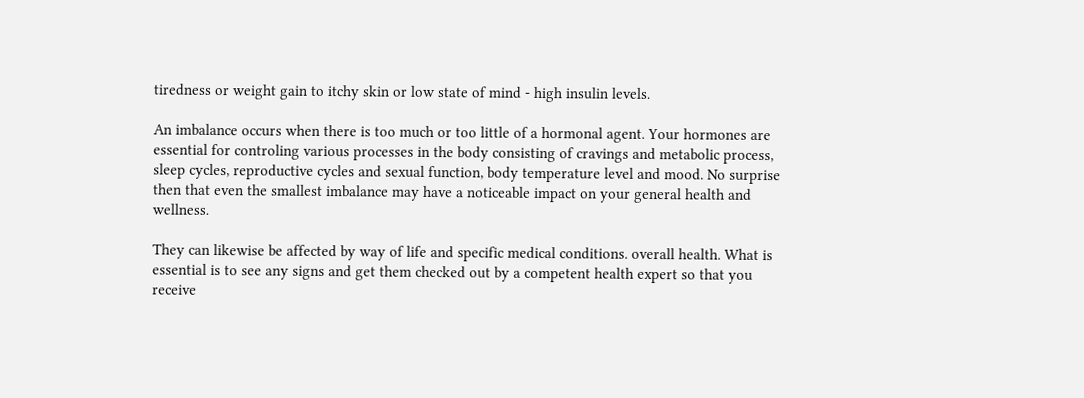tiredness or weight gain to itchy skin or low state of mind - high insulin levels.

An imbalance occurs when there is too much or too little of a hormonal agent. Your hormones are essential for controling various processes in the body consisting of cravings and metabolic process, sleep cycles, reproductive cycles and sexual function, body temperature level and mood. No surprise then that even the smallest imbalance may have a noticeable impact on your general health and wellness.

They can likewise be affected by way of life and specific medical conditions. overall health. What is essential is to see any signs and get them checked out by a competent health expert so that you receive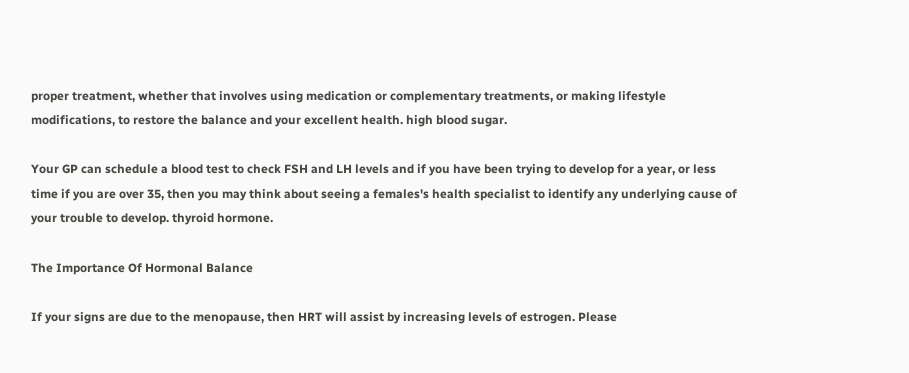proper treatment, whether that involves using medication or complementary treatments, or making lifestyle modifications, to restore the balance and your excellent health. high blood sugar.

Your GP can schedule a blood test to check FSH and LH levels and if you have been trying to develop for a year, or less time if you are over 35, then you may think about seeing a females's health specialist to identify any underlying cause of your trouble to develop. thyroid hormone.

The Importance Of Hormonal Balance

If your signs are due to the menopause, then HRT will assist by increasing levels of estrogen. Please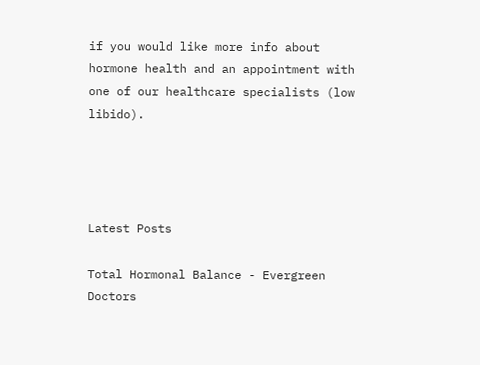if you would like more info about hormone health and an appointment with one of our healthcare specialists (low libido).




Latest Posts

Total Hormonal Balance - Evergreen Doctors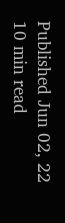Published Jun 02, 22
10 min read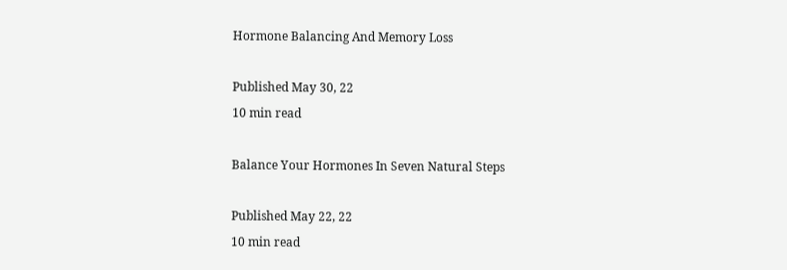Hormone Balancing And Memory Loss

Published May 30, 22
10 min read

Balance Your Hormones In Seven Natural Steps

Published May 22, 22
10 min read